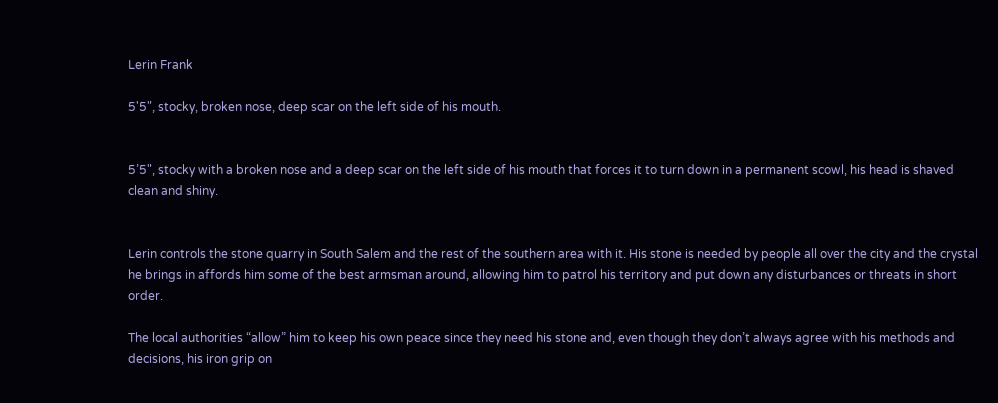Lerin Frank

5'5", stocky, broken nose, deep scar on the left side of his mouth.


5’5", stocky with a broken nose and a deep scar on the left side of his mouth that forces it to turn down in a permanent scowl, his head is shaved clean and shiny.


Lerin controls the stone quarry in South Salem and the rest of the southern area with it. His stone is needed by people all over the city and the crystal he brings in affords him some of the best armsman around, allowing him to patrol his territory and put down any disturbances or threats in short order.

The local authorities “allow” him to keep his own peace since they need his stone and, even though they don’t always agree with his methods and decisions, his iron grip on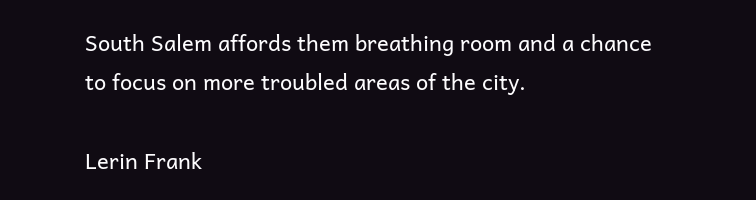South Salem affords them breathing room and a chance to focus on more troubled areas of the city.

Lerin Frank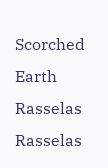Scorched Earth Rasselas Rasselas